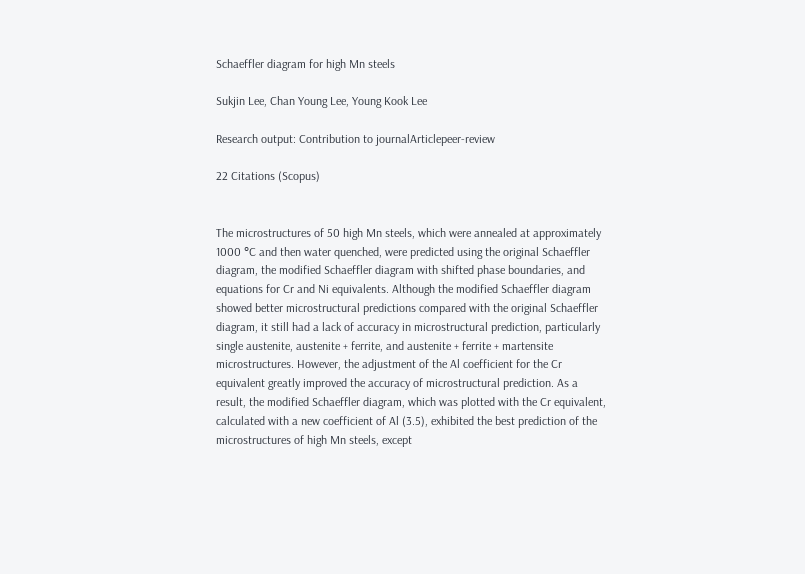Schaeffler diagram for high Mn steels

Sukjin Lee, Chan Young Lee, Young Kook Lee

Research output: Contribution to journalArticlepeer-review

22 Citations (Scopus)


The microstructures of 50 high Mn steels, which were annealed at approximately 1000 °C and then water quenched, were predicted using the original Schaeffler diagram, the modified Schaeffler diagram with shifted phase boundaries, and equations for Cr and Ni equivalents. Although the modified Schaeffler diagram showed better microstructural predictions compared with the original Schaeffler diagram, it still had a lack of accuracy in microstructural prediction, particularly single austenite, austenite + ferrite, and austenite + ferrite + martensite microstructures. However, the adjustment of the Al coefficient for the Cr equivalent greatly improved the accuracy of microstructural prediction. As a result, the modified Schaeffler diagram, which was plotted with the Cr equivalent, calculated with a new coefficient of Al (3.5), exhibited the best prediction of the microstructures of high Mn steels, except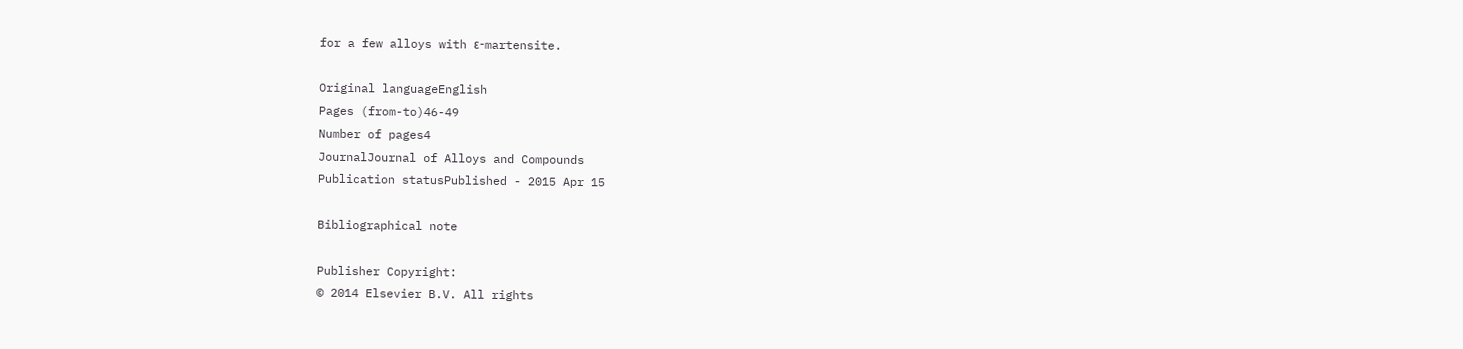for a few alloys with ε-martensite.

Original languageEnglish
Pages (from-to)46-49
Number of pages4
JournalJournal of Alloys and Compounds
Publication statusPublished - 2015 Apr 15

Bibliographical note

Publisher Copyright:
© 2014 Elsevier B.V. All rights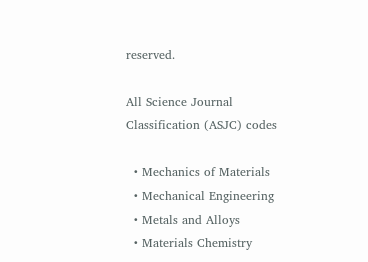reserved.

All Science Journal Classification (ASJC) codes

  • Mechanics of Materials
  • Mechanical Engineering
  • Metals and Alloys
  • Materials Chemistry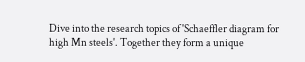Dive into the research topics of 'Schaeffler diagram for high Mn steels'. Together they form a unique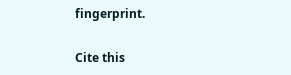fingerprint.

Cite this